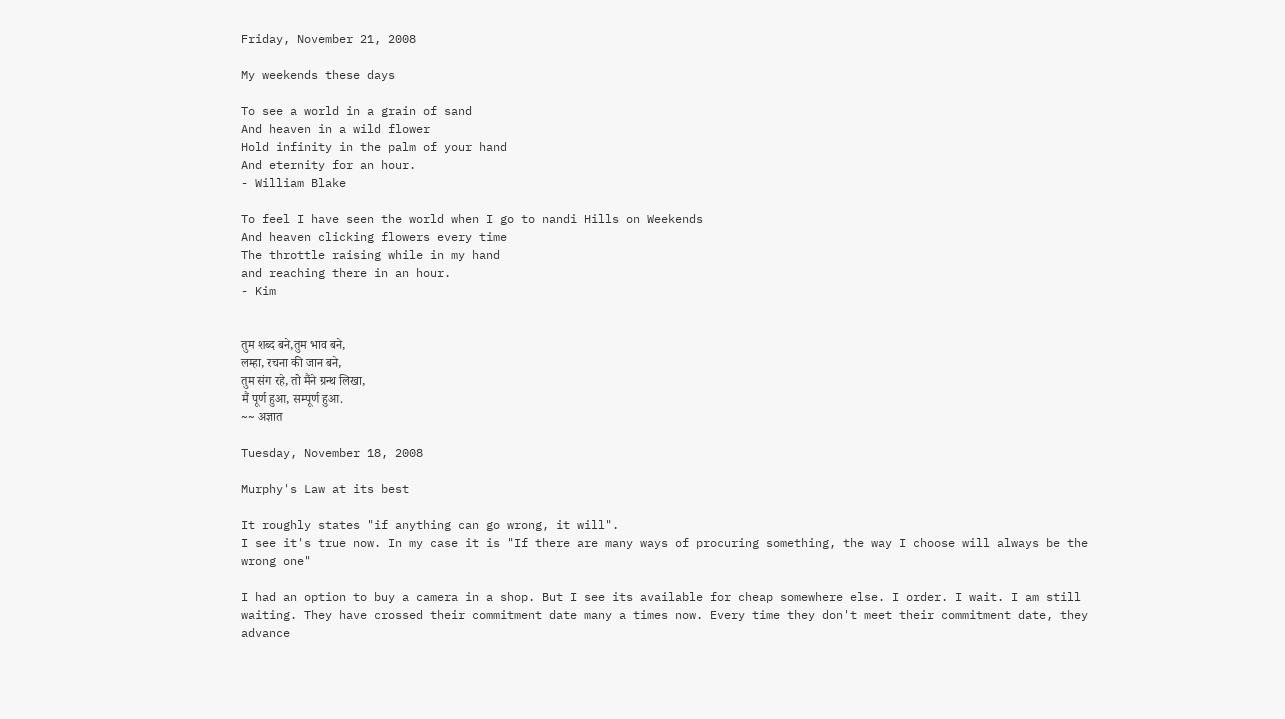Friday, November 21, 2008

My weekends these days

To see a world in a grain of sand
And heaven in a wild flower
Hold infinity in the palm of your hand
And eternity for an hour.
- William Blake

To feel I have seen the world when I go to nandi Hills on Weekends
And heaven clicking flowers every time
The throttle raising while in my hand
and reaching there in an hour.
- Kim


तुम शब्द बने,तुम भाव बने,
लम्हा, रचना की जान बने,
तुम संग रहे, तो मैंने ग्रन्थ लिखा,
मैं पूर्ण हुआ, सम्पूर्ण हुआ.
~~ अज्ञात

Tuesday, November 18, 2008

Murphy's Law at its best

It roughly states "if anything can go wrong, it will".
I see it's true now. In my case it is "If there are many ways of procuring something, the way I choose will always be the wrong one"

I had an option to buy a camera in a shop. But I see its available for cheap somewhere else. I order. I wait. I am still waiting. They have crossed their commitment date many a times now. Every time they don't meet their commitment date, they advance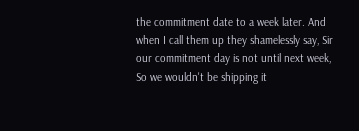the commitment date to a week later. And when I call them up they shamelessly say, Sir our commitment day is not until next week, So we wouldn't be shipping it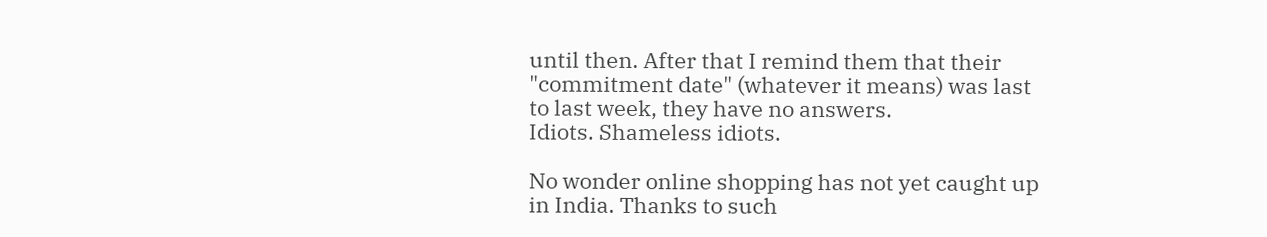until then. After that I remind them that their "commitment date" (whatever it means) was last to last week, they have no answers.
Idiots. Shameless idiots.

No wonder online shopping has not yet caught up in India. Thanks to such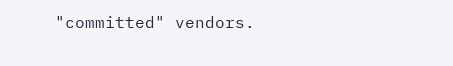"committed" vendors.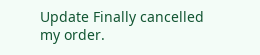Update Finally cancelled my order.